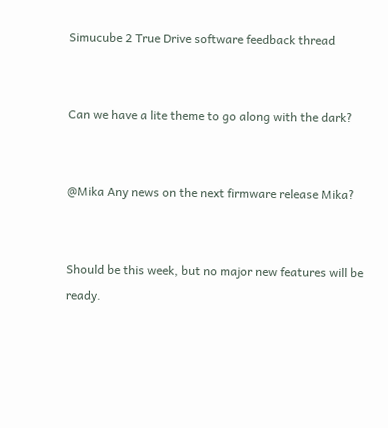Simucube 2 True Drive software feedback thread


Can we have a lite theme to go along with the dark?


@Mika Any news on the next firmware release Mika?


Should be this week, but no major new features will be ready.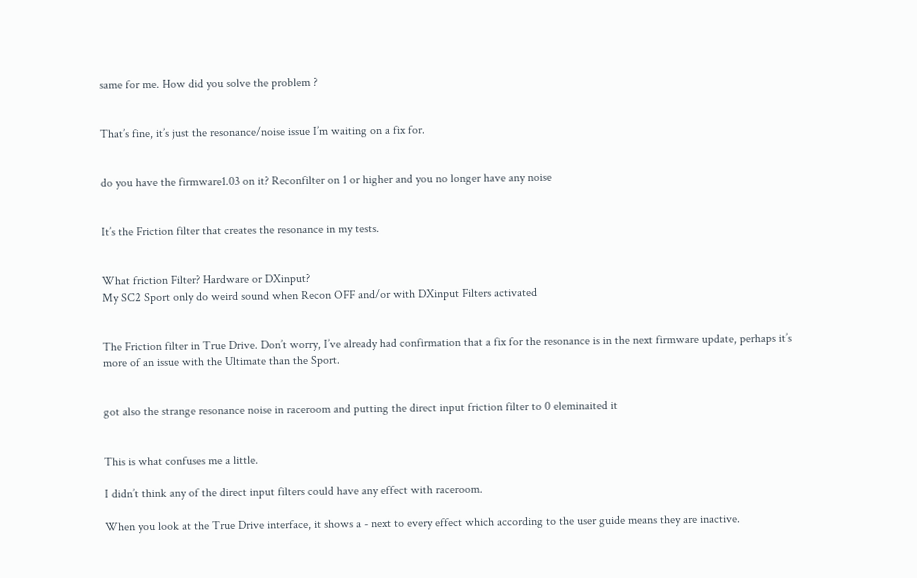same for me. How did you solve the problem ?


That’s fine, it’s just the resonance/noise issue I’m waiting on a fix for.


do you have the firmware1.03 on it? Reconfilter on 1 or higher and you no longer have any noise


It’s the Friction filter that creates the resonance in my tests.


What friction Filter? Hardware or DXinput?
My SC2 Sport only do weird sound when Recon OFF and/or with DXinput Filters activated


The Friction filter in True Drive. Don’t worry, I’ve already had confirmation that a fix for the resonance is in the next firmware update, perhaps it’s more of an issue with the Ultimate than the Sport.


got also the strange resonance noise in raceroom and putting the direct input friction filter to 0 eleminaited it


This is what confuses me a little.

I didn’t think any of the direct input filters could have any effect with raceroom.

When you look at the True Drive interface, it shows a - next to every effect which according to the user guide means they are inactive.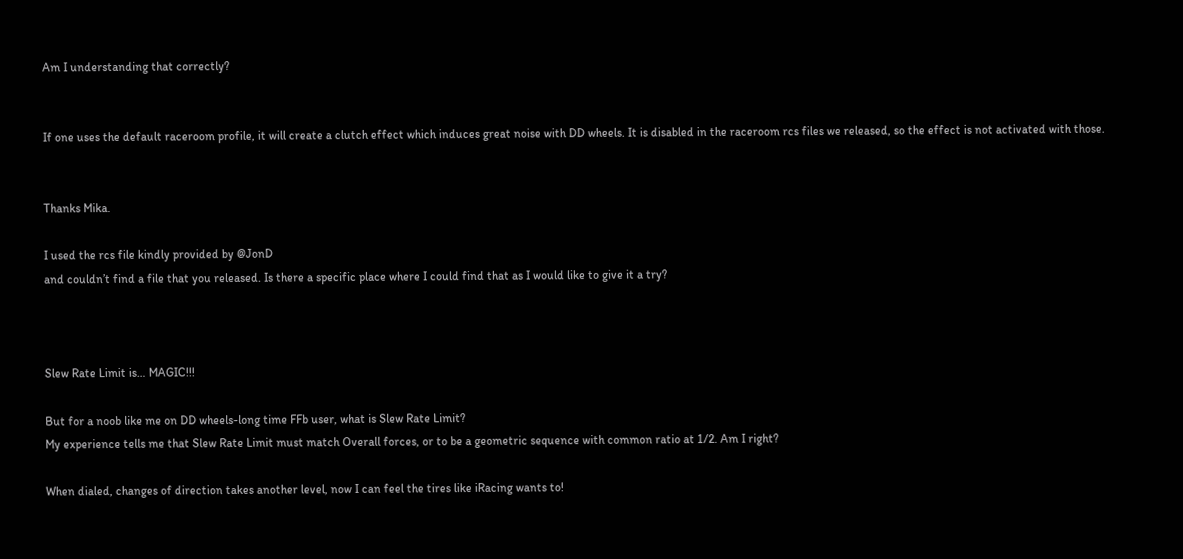Am I understanding that correctly?


If one uses the default raceroom profile, it will create a clutch effect which induces great noise with DD wheels. It is disabled in the raceroom rcs files we released, so the effect is not activated with those.


Thanks Mika.

I used the rcs file kindly provided by @JonD
and couldn’t find a file that you released. Is there a specific place where I could find that as I would like to give it a try?



Slew Rate Limit is… MAGIC!!!

But for a noob like me on DD wheels-long time FFb user, what is Slew Rate Limit?
My experience tells me that Slew Rate Limit must match Overall forces, or to be a geometric sequence with common ratio at 1/2. Am I right?

When dialed, changes of direction takes another level, now I can feel the tires like iRacing wants to!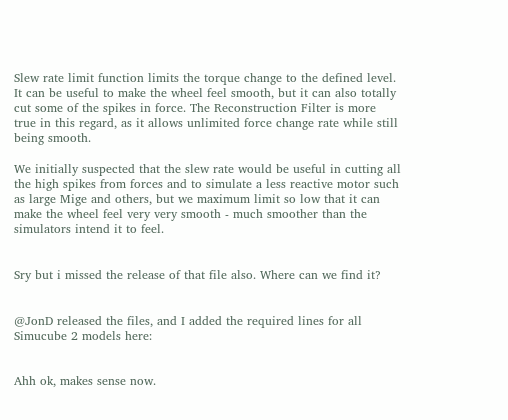Slew rate limit function limits the torque change to the defined level. It can be useful to make the wheel feel smooth, but it can also totally cut some of the spikes in force. The Reconstruction Filter is more true in this regard, as it allows unlimited force change rate while still being smooth.

We initially suspected that the slew rate would be useful in cutting all the high spikes from forces and to simulate a less reactive motor such as large Mige and others, but we maximum limit so low that it can make the wheel feel very very smooth - much smoother than the simulators intend it to feel.


Sry but i missed the release of that file also. Where can we find it?


@JonD released the files, and I added the required lines for all Simucube 2 models here:


Ahh ok, makes sense now.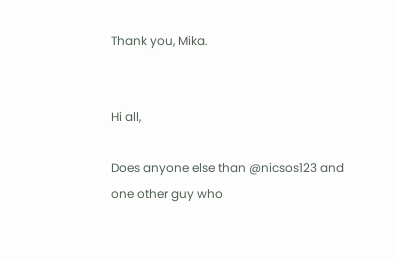Thank you, Mika.


Hi all,

Does anyone else than @nicsos123 and one other guy who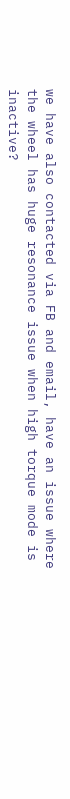we have also contacted via FB and email, have an issue where the wheel has huge resonance issue when high torque mode is inactive?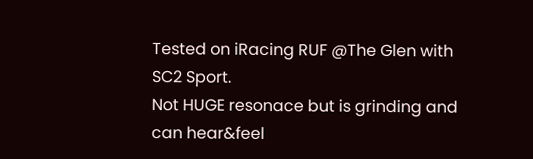Tested on iRacing RUF @The Glen with SC2 Sport.
Not HUGE resonace but is grinding and can hear&feel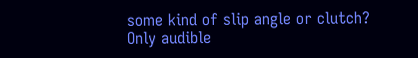some kind of slip angle or clutch?
Only audible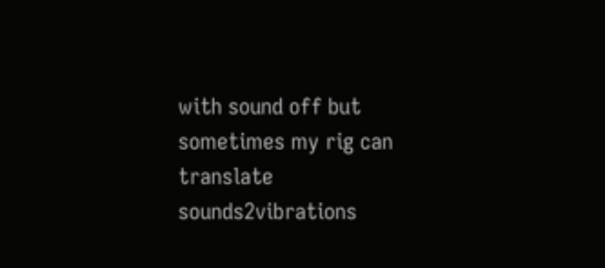with sound off but sometimes my rig can translate sounds2vibrations